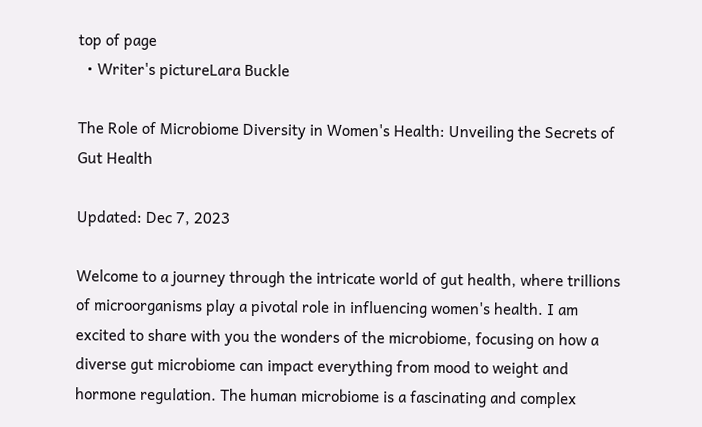top of page
  • Writer's pictureLara Buckle

The Role of Microbiome Diversity in Women's Health: Unveiling the Secrets of Gut Health

Updated: Dec 7, 2023

Welcome to a journey through the intricate world of gut health, where trillions of microorganisms play a pivotal role in influencing women's health. I am excited to share with you the wonders of the microbiome, focusing on how a diverse gut microbiome can impact everything from mood to weight and hormone regulation. The human microbiome is a fascinating and complex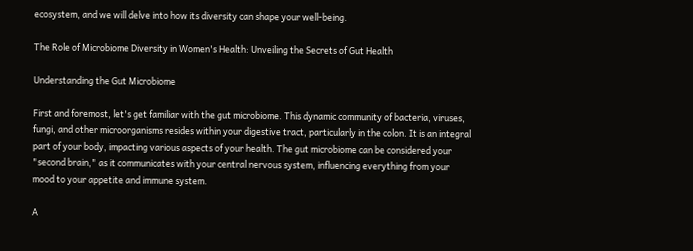ecosystem, and we will delve into how its diversity can shape your well-being.

The Role of Microbiome Diversity in Women's Health: Unveiling the Secrets of Gut Health

Understanding the Gut Microbiome

First and foremost, let's get familiar with the gut microbiome. This dynamic community of bacteria, viruses, fungi, and other microorganisms resides within your digestive tract, particularly in the colon. It is an integral part of your body, impacting various aspects of your health. The gut microbiome can be considered your "second brain," as it communicates with your central nervous system, influencing everything from your mood to your appetite and immune system.

A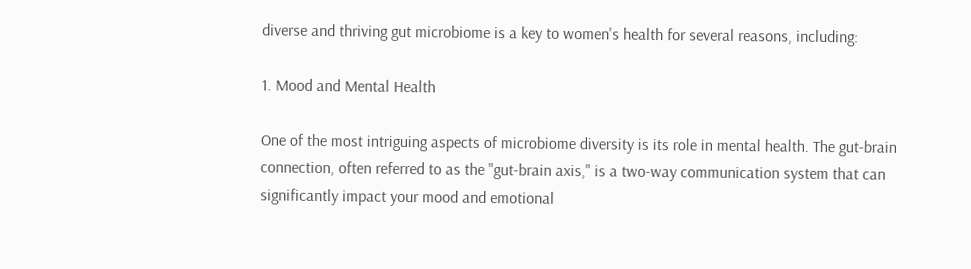diverse and thriving gut microbiome is a key to women's health for several reasons, including:

1. Mood and Mental Health

One of the most intriguing aspects of microbiome diversity is its role in mental health. The gut-brain connection, often referred to as the "gut-brain axis," is a two-way communication system that can significantly impact your mood and emotional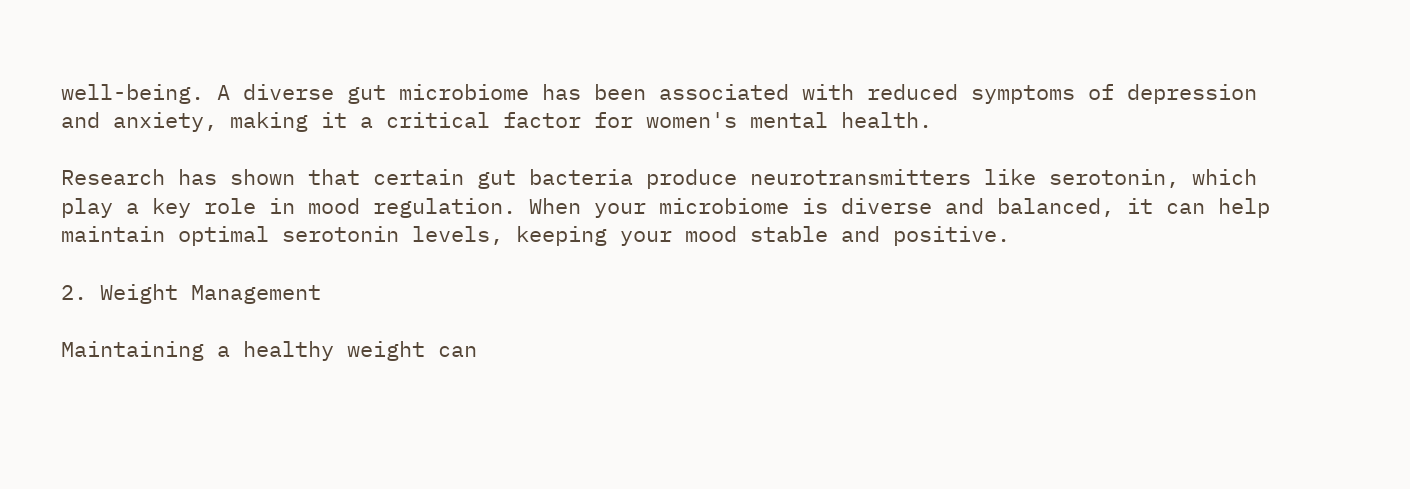well-being. A diverse gut microbiome has been associated with reduced symptoms of depression and anxiety, making it a critical factor for women's mental health.

Research has shown that certain gut bacteria produce neurotransmitters like serotonin, which play a key role in mood regulation. When your microbiome is diverse and balanced, it can help maintain optimal serotonin levels, keeping your mood stable and positive.

2. Weight Management

Maintaining a healthy weight can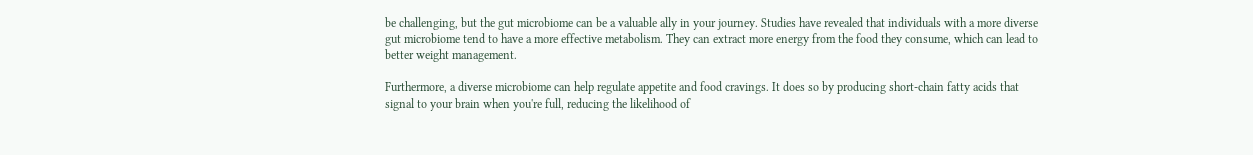be challenging, but the gut microbiome can be a valuable ally in your journey. Studies have revealed that individuals with a more diverse gut microbiome tend to have a more effective metabolism. They can extract more energy from the food they consume, which can lead to better weight management.

Furthermore, a diverse microbiome can help regulate appetite and food cravings. It does so by producing short-chain fatty acids that signal to your brain when you're full, reducing the likelihood of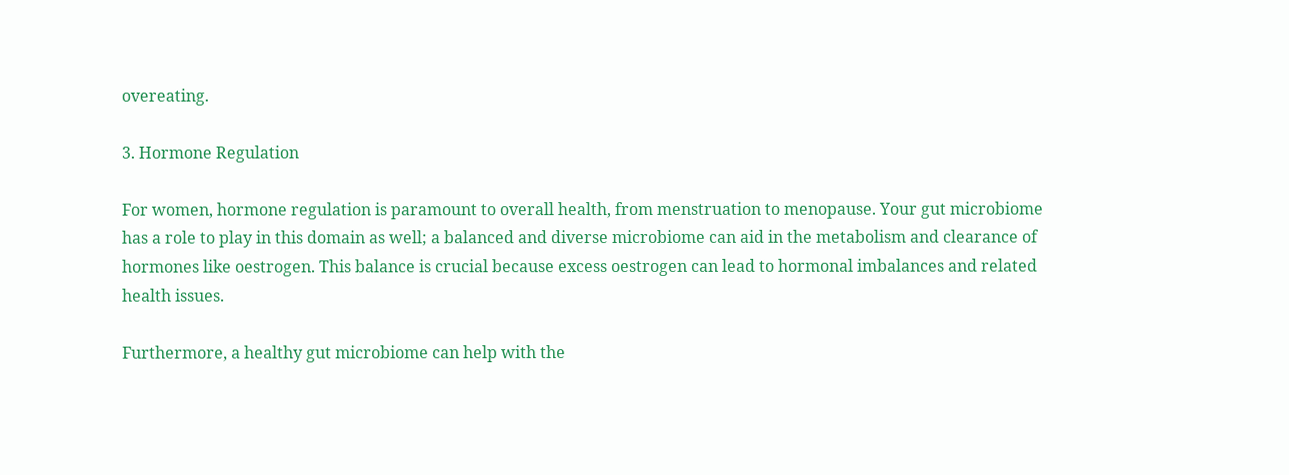overeating.

3. Hormone Regulation

For women, hormone regulation is paramount to overall health, from menstruation to menopause. Your gut microbiome has a role to play in this domain as well; a balanced and diverse microbiome can aid in the metabolism and clearance of hormones like oestrogen. This balance is crucial because excess oestrogen can lead to hormonal imbalances and related health issues.

Furthermore, a healthy gut microbiome can help with the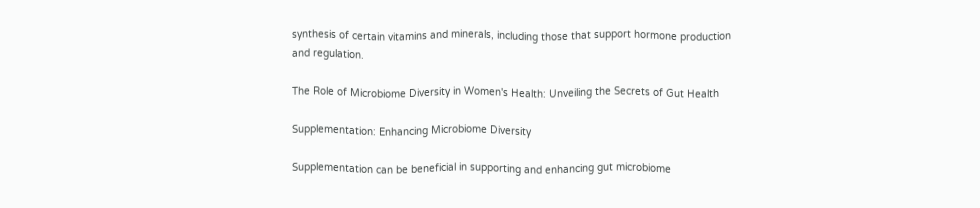synthesis of certain vitamins and minerals, including those that support hormone production and regulation.

The Role of Microbiome Diversity in Women's Health: Unveiling the Secrets of Gut Health

Supplementation: Enhancing Microbiome Diversity

Supplementation can be beneficial in supporting and enhancing gut microbiome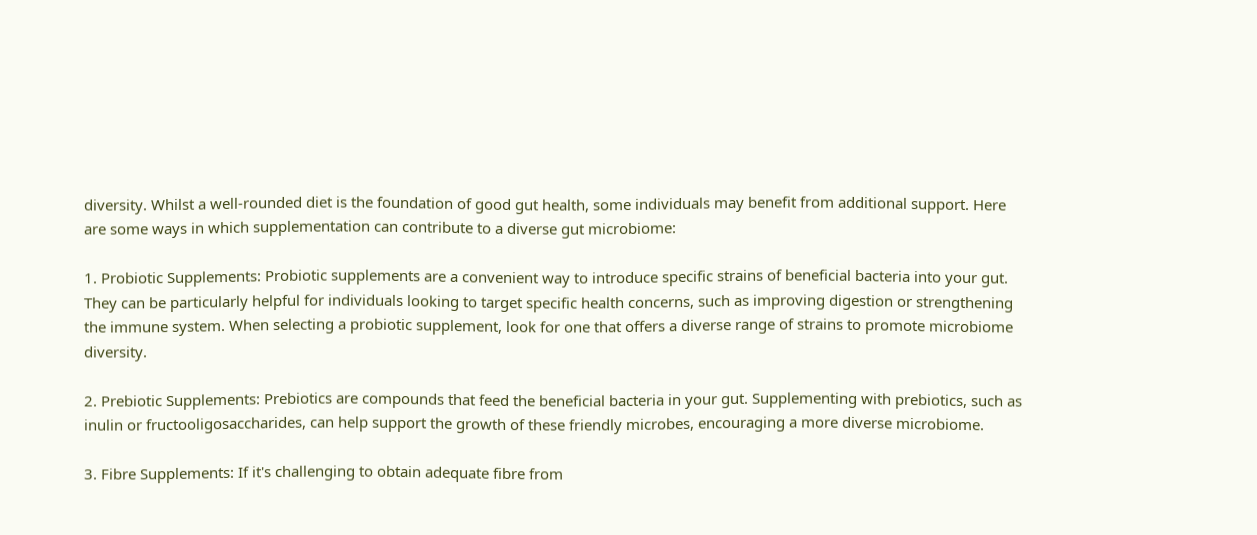diversity. Whilst a well-rounded diet is the foundation of good gut health, some individuals may benefit from additional support. Here are some ways in which supplementation can contribute to a diverse gut microbiome:

1. Probiotic Supplements: Probiotic supplements are a convenient way to introduce specific strains of beneficial bacteria into your gut. They can be particularly helpful for individuals looking to target specific health concerns, such as improving digestion or strengthening the immune system. When selecting a probiotic supplement, look for one that offers a diverse range of strains to promote microbiome diversity.

2. Prebiotic Supplements: Prebiotics are compounds that feed the beneficial bacteria in your gut. Supplementing with prebiotics, such as inulin or fructooligosaccharides, can help support the growth of these friendly microbes, encouraging a more diverse microbiome.

3. Fibre Supplements: If it's challenging to obtain adequate fibre from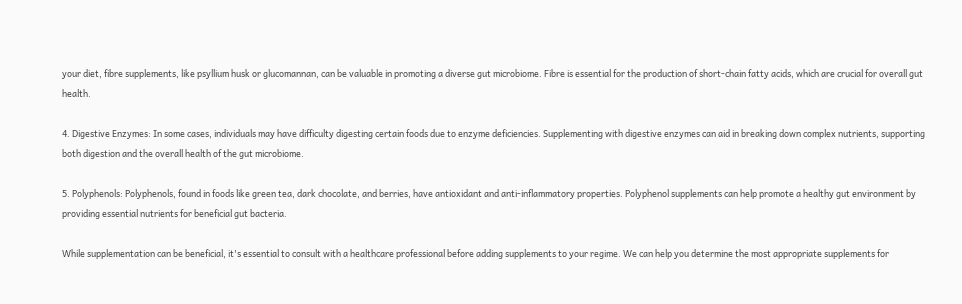your diet, fibre supplements, like psyllium husk or glucomannan, can be valuable in promoting a diverse gut microbiome. Fibre is essential for the production of short-chain fatty acids, which are crucial for overall gut health.

4. Digestive Enzymes: In some cases, individuals may have difficulty digesting certain foods due to enzyme deficiencies. Supplementing with digestive enzymes can aid in breaking down complex nutrients, supporting both digestion and the overall health of the gut microbiome.

5. Polyphenols: Polyphenols, found in foods like green tea, dark chocolate, and berries, have antioxidant and anti-inflammatory properties. Polyphenol supplements can help promote a healthy gut environment by providing essential nutrients for beneficial gut bacteria.

While supplementation can be beneficial, it's essential to consult with a healthcare professional before adding supplements to your regime. We can help you determine the most appropriate supplements for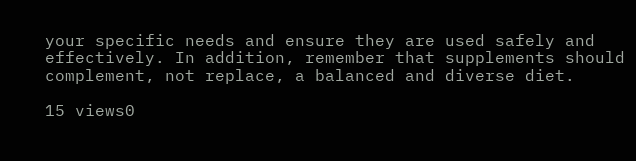your specific needs and ensure they are used safely and effectively. In addition, remember that supplements should complement, not replace, a balanced and diverse diet.

15 views0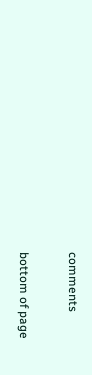comments


bottom of page